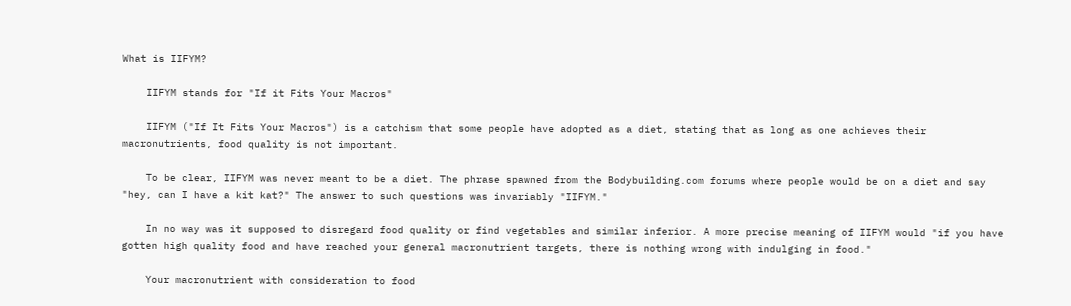What is IIFYM?

    IIFYM stands for "If it Fits Your Macros"

    IIFYM ("If It Fits Your Macros") is a catchism that some people have adopted as a diet, stating that as long as one achieves their macronutrients, food quality is not important.

    To be clear, IIFYM was never meant to be a diet. The phrase spawned from the Bodybuilding.com forums where people would be on a diet and say "hey, can I have a kit kat?" The answer to such questions was invariably "IIFYM."

    In no way was it supposed to disregard food quality or find vegetables and similar inferior. A more precise meaning of IIFYM would "if you have gotten high quality food and have reached your general macronutrient targets, there is nothing wrong with indulging in food."

    Your macronutrient with consideration to food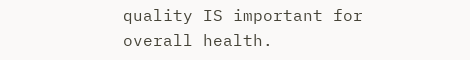quality IS important for overall health.